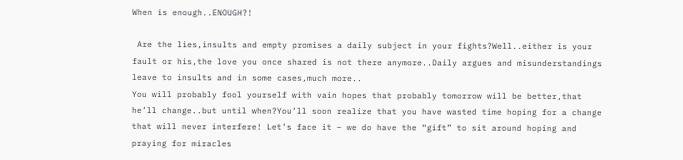When is enough..ENOUGH?!

 Are the lies,insults and empty promises a daily subject in your fights?Well..either is your fault or his,the love you once shared is not there anymore..Daily argues and misunderstandings leave to insults and in some cases,much more..
You will probably fool yourself with vain hopes that probably tomorrow will be better,that he’ll change..but until when?You’ll soon realize that you have wasted time hoping for a change that will never interfere! Let’s face it – we do have the “gift” to sit around hoping and praying for miracles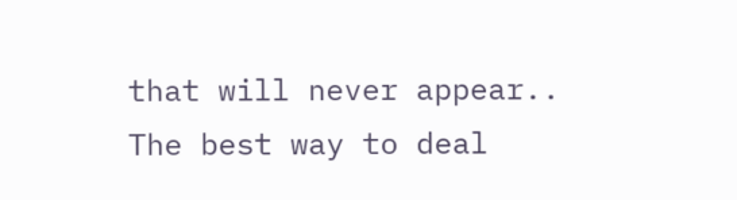that will never appear..
The best way to deal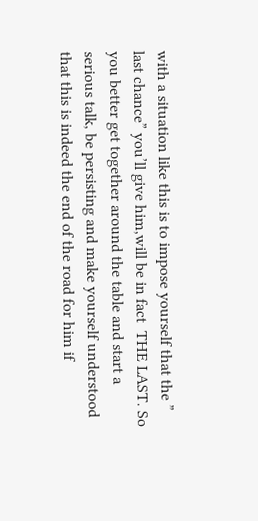with a situation like this is to impose yourself that the ” last chance” you’ll give him,will be in fact  THE LAST. So you better get together around the table and start a serious talk, be persisting and make yourself understood that this is indeed the end of the road for him if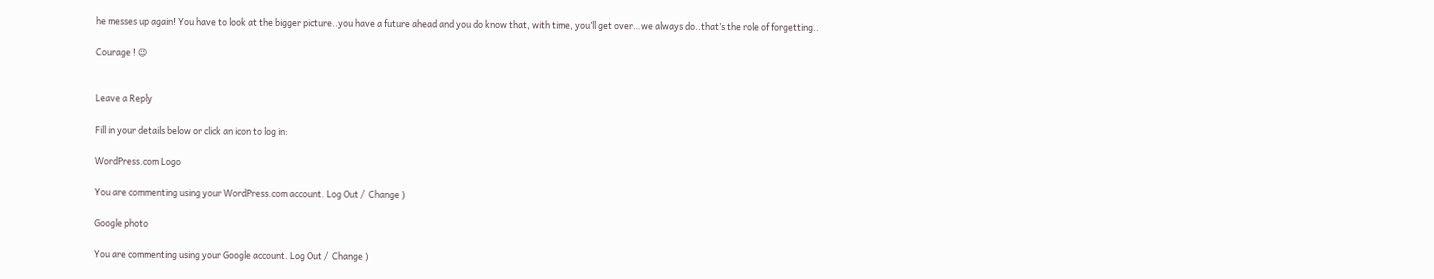he messes up again! You have to look at the bigger picture..you have a future ahead and you do know that, with time, you’ll get over…we always do..that’s the role of forgetting..

Courage ! 😉


Leave a Reply

Fill in your details below or click an icon to log in:

WordPress.com Logo

You are commenting using your WordPress.com account. Log Out /  Change )

Google photo

You are commenting using your Google account. Log Out /  Change )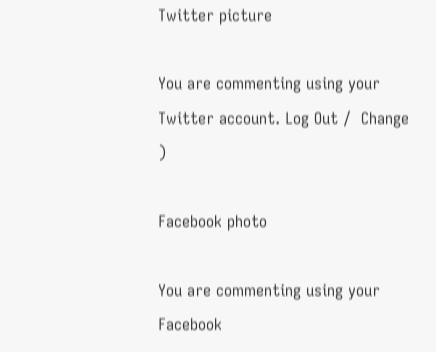Twitter picture

You are commenting using your Twitter account. Log Out /  Change )

Facebook photo

You are commenting using your Facebook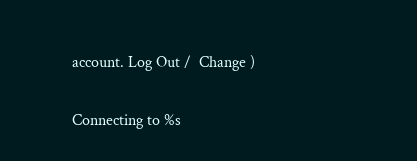account. Log Out /  Change )

Connecting to %s